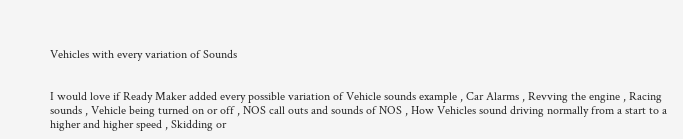Vehicles with every variation of Sounds


I would love if Ready Maker added every possible variation of Vehicle sounds example , Car Alarms , Revving the engine , Racing sounds , Vehicle being turned on or off , NOS call outs and sounds of NOS , How Vehicles sound driving normally from a start to a higher and higher speed , Skidding or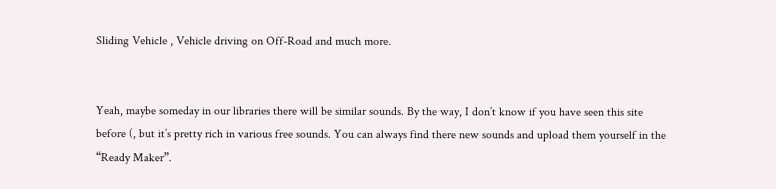Sliding Vehicle , Vehicle driving on Off-Road and much more.


Yeah, maybe someday in our libraries there will be similar sounds. By the way, I don’t know if you have seen this site before (, but it’s pretty rich in various free sounds. You can always find there new sounds and upload them yourself in the “Ready Maker”.